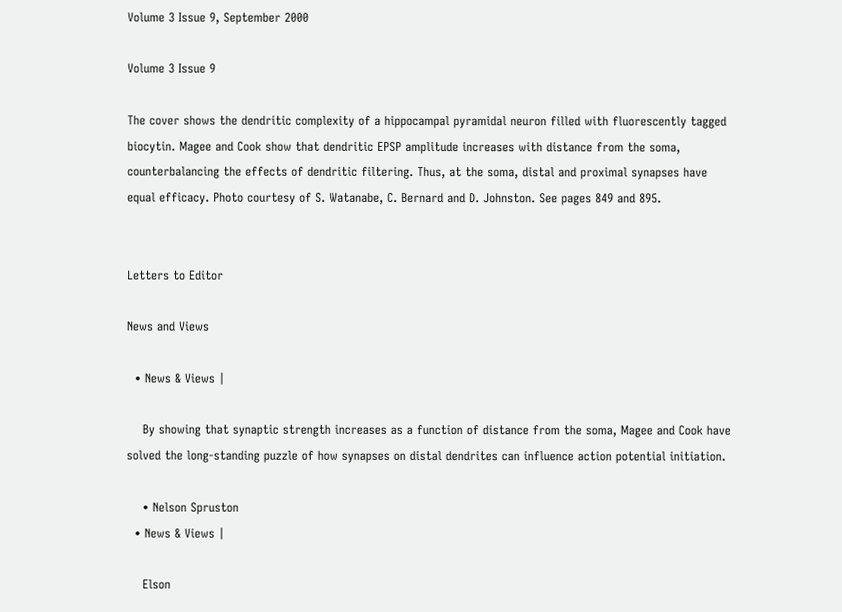Volume 3 Issue 9, September 2000

Volume 3 Issue 9

The cover shows the dendritic complexity of a hippocampal pyramidal neuron filled with fluorescently tagged biocytin. Magee and Cook show that dendritic EPSP amplitude increases with distance from the soma, counterbalancing the effects of dendritic filtering. Thus, at the soma, distal and proximal synapses have equal efficacy. Photo courtesy of S. Watanabe, C. Bernard and D. Johnston. See pages 849 and 895.


Letters to Editor

News and Views

  • News & Views |

    By showing that synaptic strength increases as a function of distance from the soma, Magee and Cook have solved the long-standing puzzle of how synapses on distal dendrites can influence action potential initiation.

    • Nelson Spruston
  • News & Views |

    Elson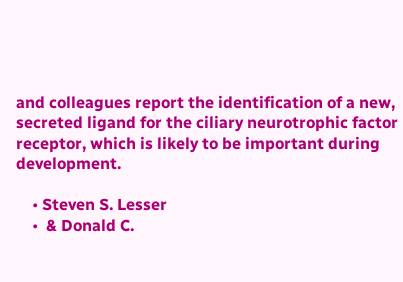and colleagues report the identification of a new, secreted ligand for the ciliary neurotrophic factor receptor, which is likely to be important during development.

    • Steven S. Lesser
    •  & Donald C.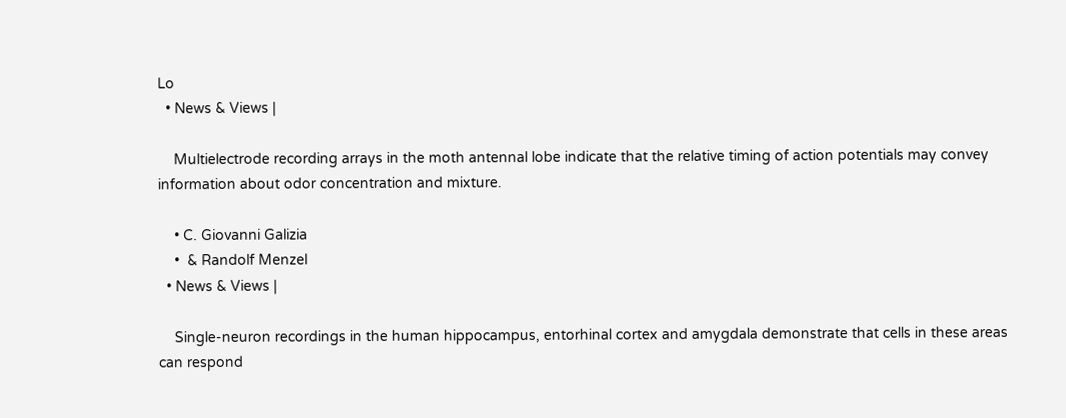Lo
  • News & Views |

    Multielectrode recording arrays in the moth antennal lobe indicate that the relative timing of action potentials may convey information about odor concentration and mixture.

    • C. Giovanni Galizia
    •  & Randolf Menzel
  • News & Views |

    Single-neuron recordings in the human hippocampus, entorhinal cortex and amygdala demonstrate that cells in these areas can respond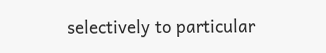selectively to particular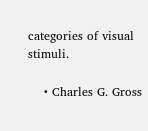categories of visual stimuli.

    • Charles G. Gross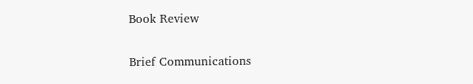Book Review

Brief Communications